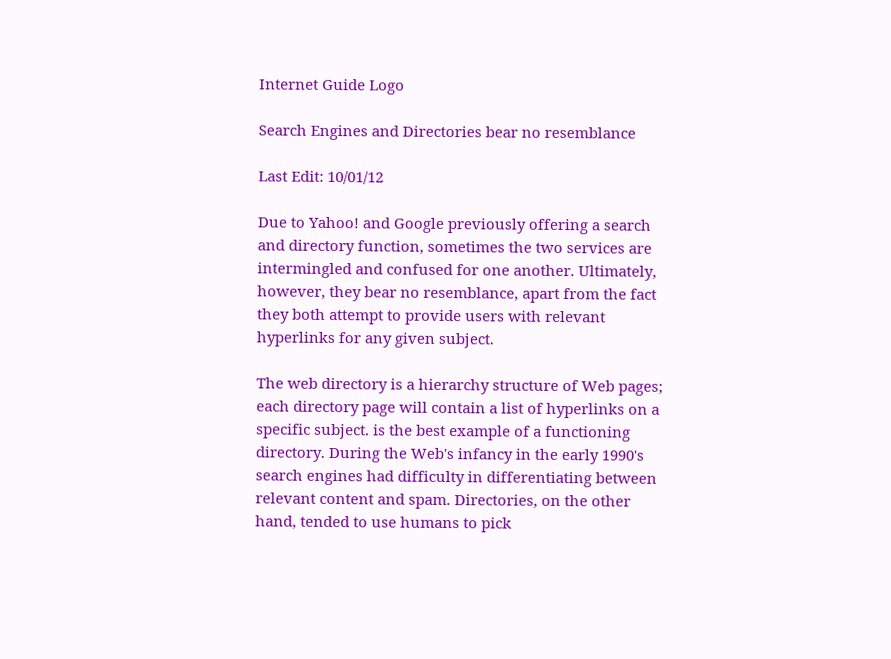Internet Guide Logo

Search Engines and Directories bear no resemblance

Last Edit: 10/01/12

Due to Yahoo! and Google previously offering a search and directory function, sometimes the two services are intermingled and confused for one another. Ultimately, however, they bear no resemblance, apart from the fact they both attempt to provide users with relevant hyperlinks for any given subject.

The web directory is a hierarchy structure of Web pages; each directory page will contain a list of hyperlinks on a specific subject. is the best example of a functioning directory. During the Web's infancy in the early 1990's search engines had difficulty in differentiating between relevant content and spam. Directories, on the other hand, tended to use humans to pick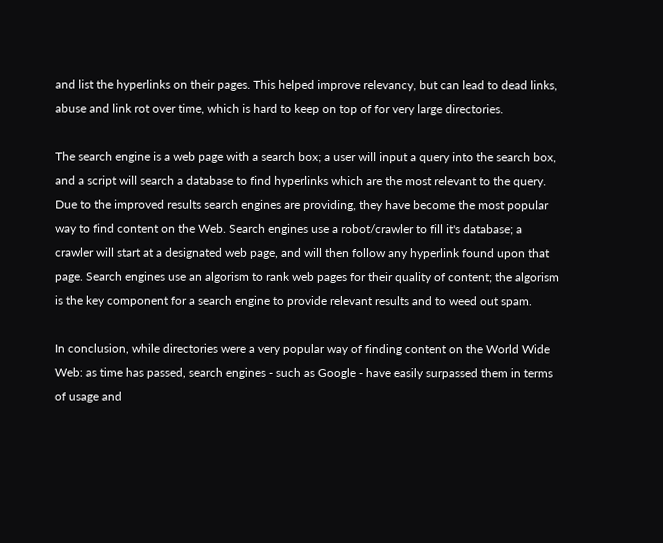and list the hyperlinks on their pages. This helped improve relevancy, but can lead to dead links, abuse and link rot over time, which is hard to keep on top of for very large directories.

The search engine is a web page with a search box; a user will input a query into the search box, and a script will search a database to find hyperlinks which are the most relevant to the query. Due to the improved results search engines are providing, they have become the most popular way to find content on the Web. Search engines use a robot/crawler to fill it's database; a crawler will start at a designated web page, and will then follow any hyperlink found upon that page. Search engines use an algorism to rank web pages for their quality of content; the algorism is the key component for a search engine to provide relevant results and to weed out spam.

In conclusion, while directories were a very popular way of finding content on the World Wide Web: as time has passed, search engines - such as Google - have easily surpassed them in terms of usage and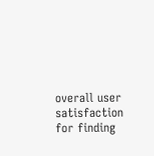overall user satisfaction for finding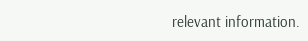relevant information.